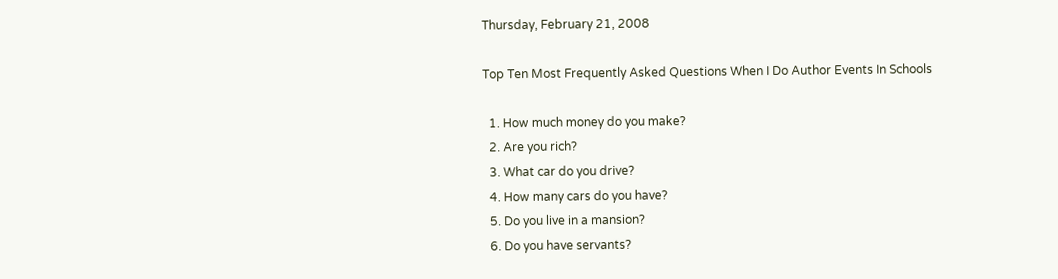Thursday, February 21, 2008

Top Ten Most Frequently Asked Questions When I Do Author Events In Schools

  1. How much money do you make?
  2. Are you rich?
  3. What car do you drive?
  4. How many cars do you have?
  5. Do you live in a mansion?
  6. Do you have servants?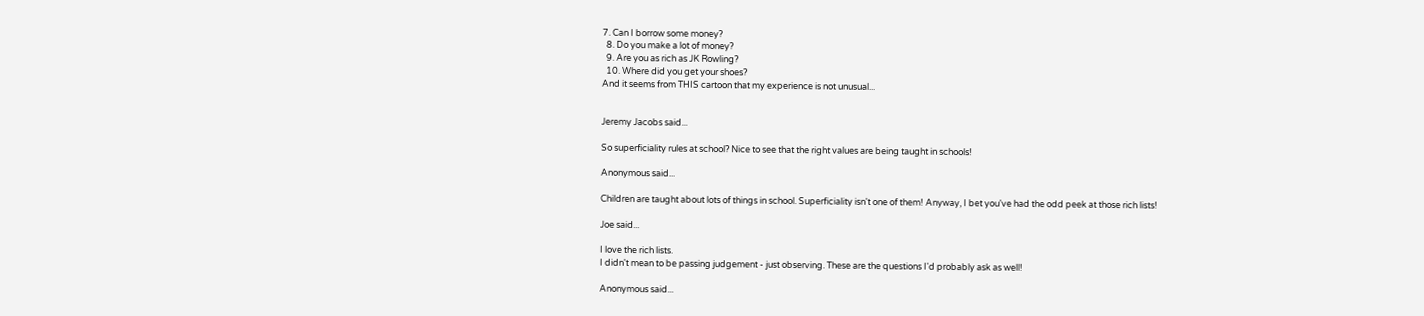7. Can I borrow some money?
  8. Do you make a lot of money?
  9. Are you as rich as JK Rowling?
  10. Where did you get your shoes?
And it seems from THIS cartoon that my experience is not unusual...


Jeremy Jacobs said...

So superficiality rules at school? Nice to see that the right values are being taught in schools!

Anonymous said...

Children are taught about lots of things in school. Superficiality isn't one of them! Anyway, I bet you've had the odd peek at those rich lists!

Joe said...

I love the rich lists.
I didn't mean to be passing judgement - just observing. These are the questions I'd probably ask as well!

Anonymous said...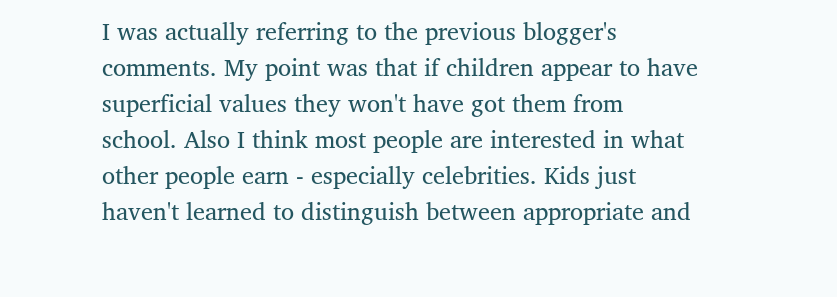I was actually referring to the previous blogger's comments. My point was that if children appear to have superficial values they won't have got them from school. Also I think most people are interested in what other people earn - especially celebrities. Kids just haven't learned to distinguish between appropriate and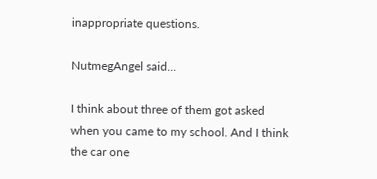inappropriate questions.

NutmegAngel said...

I think about three of them got asked when you came to my school. And I think the car one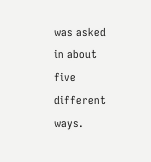was asked in about five different ways.